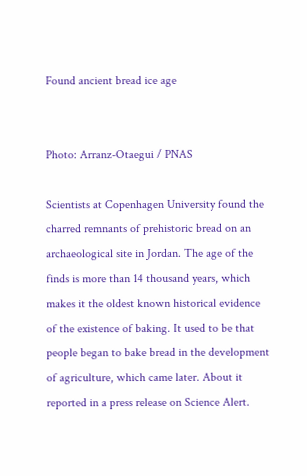Found ancient bread ice age


Photo: Arranz-Otaegui / PNAS

Scientists at Copenhagen University found the charred remnants of prehistoric bread on an archaeological site in Jordan. The age of the finds is more than 14 thousand years, which makes it the oldest known historical evidence of the existence of baking. It used to be that people began to bake bread in the development of agriculture, which came later. About it reported in a press release on Science Alert.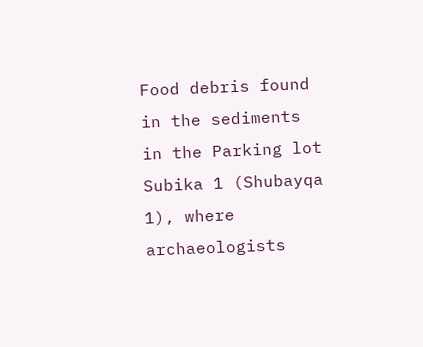Food debris found in the sediments in the Parking lot Subika 1 (Shubayqa 1), where archaeologists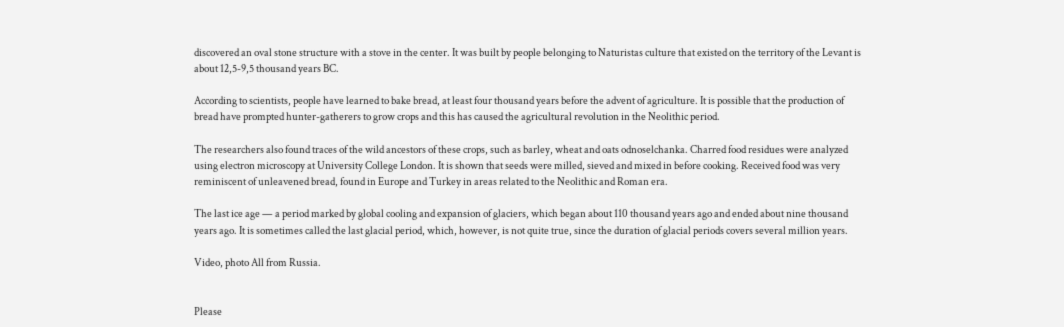discovered an oval stone structure with a stove in the center. It was built by people belonging to Naturistas culture that existed on the territory of the Levant is about 12,5-9,5 thousand years BC.

According to scientists, people have learned to bake bread, at least four thousand years before the advent of agriculture. It is possible that the production of bread have prompted hunter-gatherers to grow crops and this has caused the agricultural revolution in the Neolithic period.

The researchers also found traces of the wild ancestors of these crops, such as barley, wheat and oats odnoselchanka. Charred food residues were analyzed using electron microscopy at University College London. It is shown that seeds were milled, sieved and mixed in before cooking. Received food was very reminiscent of unleavened bread, found in Europe and Turkey in areas related to the Neolithic and Roman era.

The last ice age — a period marked by global cooling and expansion of glaciers, which began about 110 thousand years ago and ended about nine thousand years ago. It is sometimes called the last glacial period, which, however, is not quite true, since the duration of glacial periods covers several million years.

Video, photo All from Russia.


Please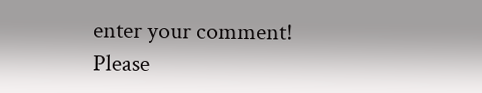enter your comment!
Please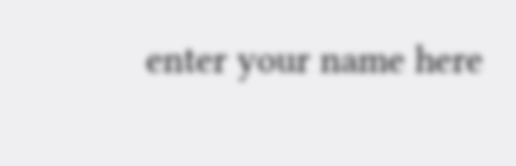enter your name here